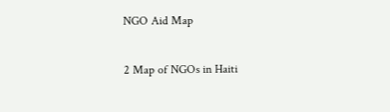NGO Aid Map

2 Map of NGOs in Haiti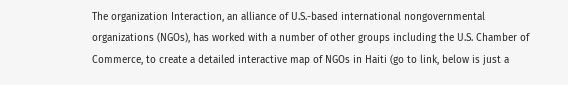The organization Interaction, an alliance of U.S.-based international nongovernmental organizations (NGOs), has worked with a number of other groups including the U.S. Chamber of Commerce, to create a detailed interactive map of NGOs in Haiti (go to link, below is just a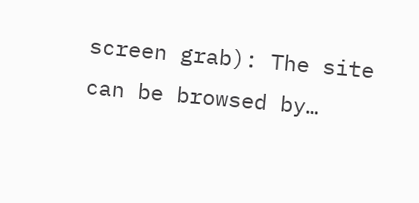screen grab): The site can be browsed by…